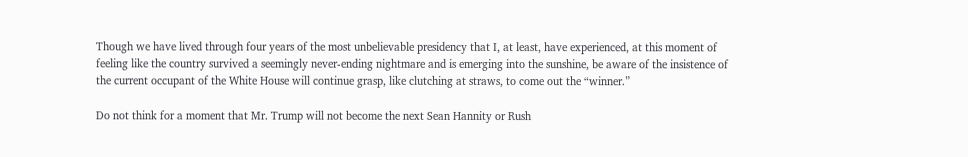Though we have lived through four years of the most unbelievable presidency that I, at least, have experienced, at this moment of feeling like the country survived a seemingly never-ending nightmare and is emerging into the sunshine, be aware of the insistence of the current occupant of the White House will continue grasp, like clutching at straws, to come out the “winner.”

Do not think for a moment that Mr. Trump will not become the next Sean Hannity or Rush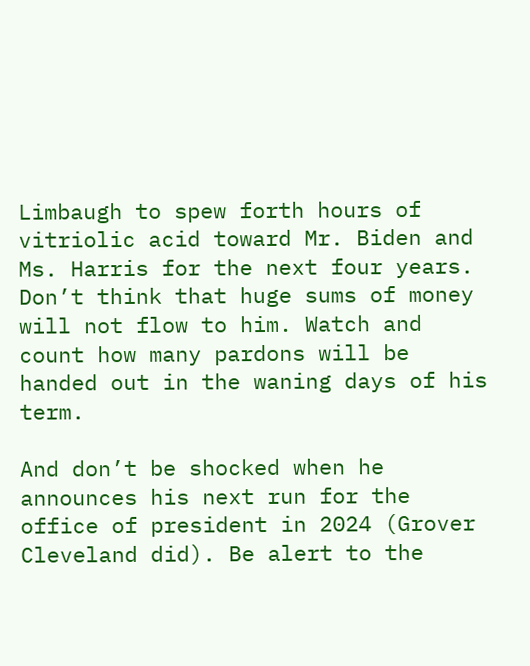Limbaugh to spew forth hours of vitriolic acid toward Mr. Biden and Ms. Harris for the next four years. Don’t think that huge sums of money will not flow to him. Watch and count how many pardons will be handed out in the waning days of his term.

And don’t be shocked when he announces his next run for the office of president in 2024 (Grover Cleveland did). Be alert to the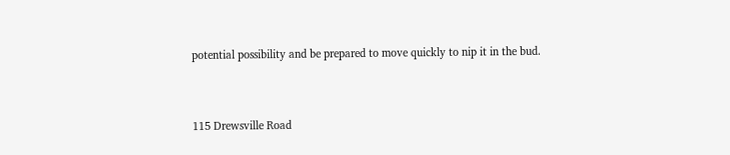potential possibility and be prepared to move quickly to nip it in the bud.


115 Drewsville Road